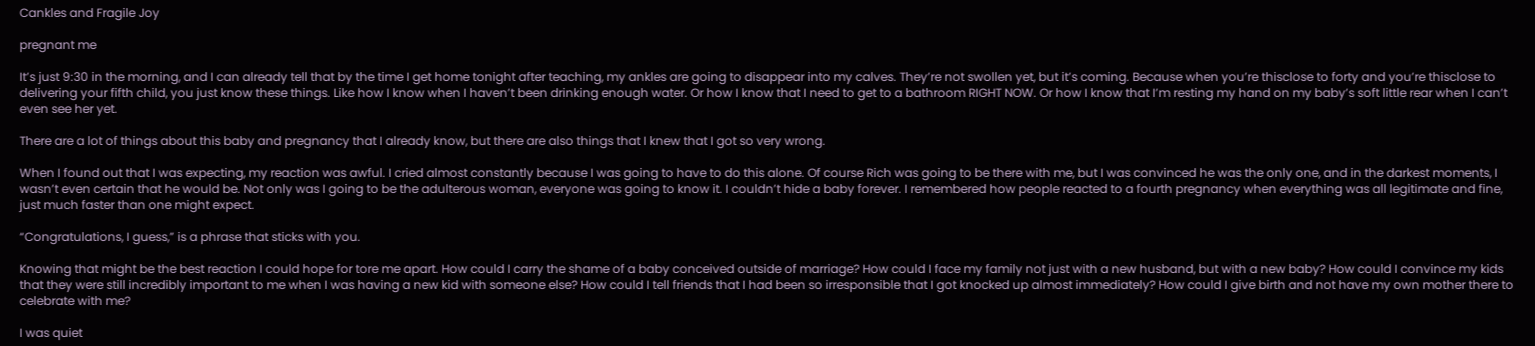Cankles and Fragile Joy

pregnant me

It’s just 9:30 in the morning, and I can already tell that by the time I get home tonight after teaching, my ankles are going to disappear into my calves. They’re not swollen yet, but it’s coming. Because when you’re thisclose to forty and you’re thisclose to delivering your fifth child, you just know these things. Like how I know when I haven’t been drinking enough water. Or how I know that I need to get to a bathroom RIGHT NOW. Or how I know that I’m resting my hand on my baby’s soft little rear when I can’t even see her yet.

There are a lot of things about this baby and pregnancy that I already know, but there are also things that I knew that I got so very wrong.

When I found out that I was expecting, my reaction was awful. I cried almost constantly because I was going to have to do this alone. Of course Rich was going to be there with me, but I was convinced he was the only one, and in the darkest moments, I wasn’t even certain that he would be. Not only was I going to be the adulterous woman, everyone was going to know it. I couldn’t hide a baby forever. I remembered how people reacted to a fourth pregnancy when everything was all legitimate and fine, just much faster than one might expect.

“Congratulations, I guess,” is a phrase that sticks with you.

Knowing that might be the best reaction I could hope for tore me apart. How could I carry the shame of a baby conceived outside of marriage? How could I face my family not just with a new husband, but with a new baby? How could I convince my kids that they were still incredibly important to me when I was having a new kid with someone else? How could I tell friends that I had been so irresponsible that I got knocked up almost immediately? How could I give birth and not have my own mother there to celebrate with me?

I was quiet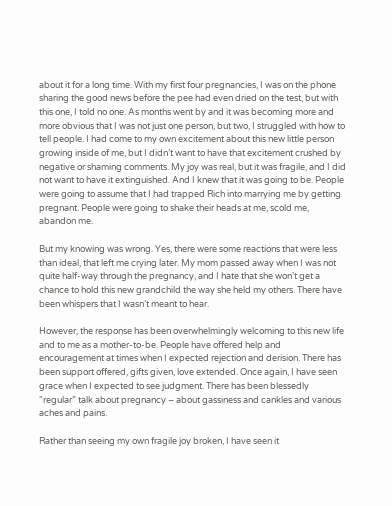about it for a long time. With my first four pregnancies, I was on the phone sharing the good news before the pee had even dried on the test, but with this one, I told no one. As months went by and it was becoming more and more obvious that I was not just one person, but two, I struggled with how to tell people. I had come to my own excitement about this new little person growing inside of me, but I didn’t want to have that excitement crushed by negative or shaming comments. My joy was real, but it was fragile, and I did not want to have it extinguished. And I knew that it was going to be. People were going to assume that I had trapped Rich into marrying me by getting pregnant. People were going to shake their heads at me, scold me, abandon me.

But my knowing was wrong. Yes, there were some reactions that were less than ideal, that left me crying later. My mom passed away when I was not quite half-way through the pregnancy, and I hate that she won’t get a chance to hold this new grandchild the way she held my others. There have been whispers that I wasn’t meant to hear.

However, the response has been overwhelmingly welcoming to this new life and to me as a mother-to-be. People have offered help and encouragement at times when I expected rejection and derision. There has been support offered, gifts given, love extended. Once again, I have seen grace when I expected to see judgment. There has been blessedly “regular” talk about pregnancy – about gassiness and cankles and various aches and pains.

Rather than seeing my own fragile joy broken, I have seen it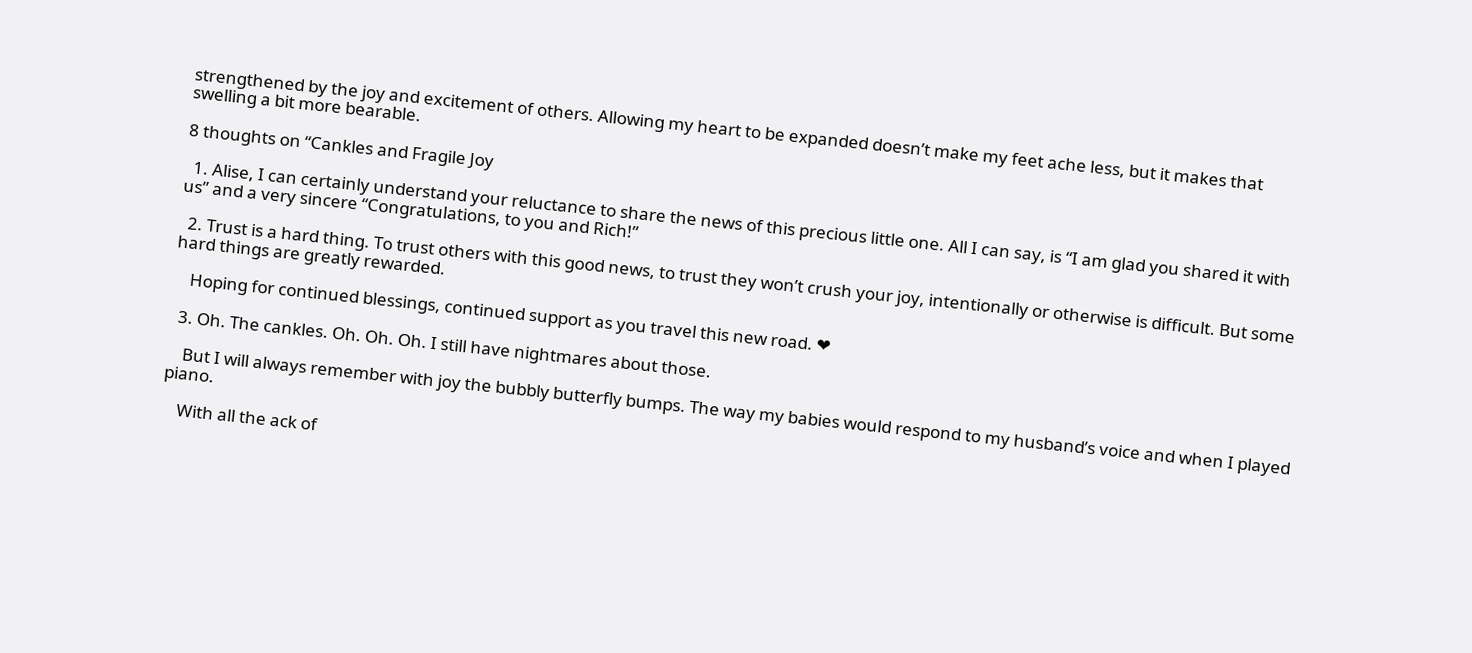strengthened by the joy and excitement of others. Allowing my heart to be expanded doesn’t make my feet ache less, but it makes that swelling a bit more bearable.

8 thoughts on “Cankles and Fragile Joy

  1. Alise, I can certainly understand your reluctance to share the news of this precious little one. All I can say, is “I am glad you shared it with us” and a very sincere “Congratulations, to you and Rich!”

  2. Trust is a hard thing. To trust others with this good news, to trust they won’t crush your joy, intentionally or otherwise is difficult. But some hard things are greatly rewarded.

    Hoping for continued blessings, continued support as you travel this new road. ❤

  3. Oh. The cankles. Oh. Oh. Oh. I still have nightmares about those.

    But I will always remember with joy the bubbly butterfly bumps. The way my babies would respond to my husband’s voice and when I played piano.

    With all the ack of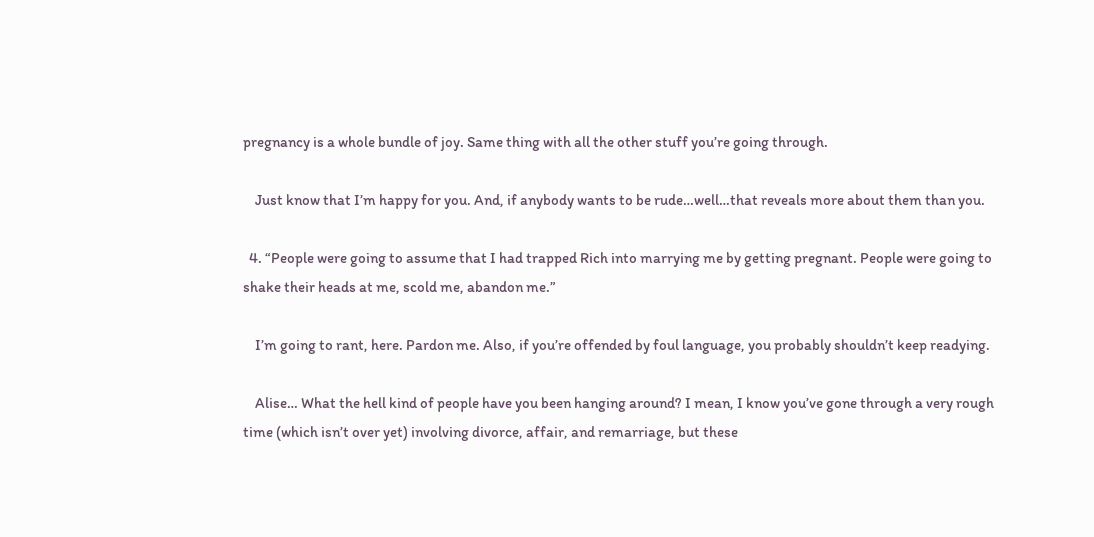pregnancy is a whole bundle of joy. Same thing with all the other stuff you’re going through.

    Just know that I’m happy for you. And, if anybody wants to be rude…well…that reveals more about them than you.

  4. “People were going to assume that I had trapped Rich into marrying me by getting pregnant. People were going to shake their heads at me, scold me, abandon me.”

    I’m going to rant, here. Pardon me. Also, if you’re offended by foul language, you probably shouldn’t keep readying.

    Alise… What the hell kind of people have you been hanging around? I mean, I know you’ve gone through a very rough time (which isn’t over yet) involving divorce, affair, and remarriage, but these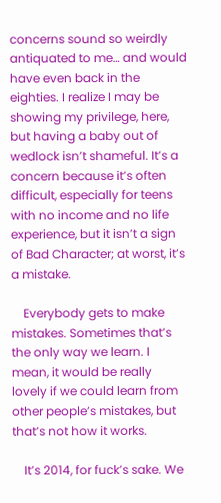concerns sound so weirdly antiquated to me… and would have even back in the eighties. I realize I may be showing my privilege, here, but having a baby out of wedlock isn’t shameful. It’s a concern because it’s often difficult, especially for teens with no income and no life experience, but it isn’t a sign of Bad Character; at worst, it’s a mistake.

    Everybody gets to make mistakes. Sometimes that’s the only way we learn. I mean, it would be really lovely if we could learn from other people’s mistakes, but that’s not how it works.

    It’s 2014, for fuck’s sake. We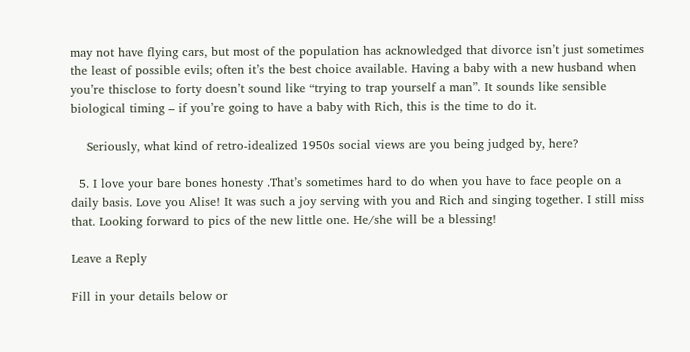may not have flying cars, but most of the population has acknowledged that divorce isn’t just sometimes the least of possible evils; often it’s the best choice available. Having a baby with a new husband when you’re thisclose to forty doesn’t sound like “trying to trap yourself a man”. It sounds like sensible biological timing – if you’re going to have a baby with Rich, this is the time to do it.

    Seriously, what kind of retro-idealized 1950s social views are you being judged by, here?

  5. I love your bare bones honesty .That’s sometimes hard to do when you have to face people on a daily basis. Love you Alise! It was such a joy serving with you and Rich and singing together. I still miss that. Looking forward to pics of the new little one. He/she will be a blessing!

Leave a Reply

Fill in your details below or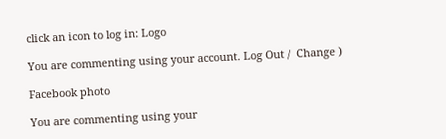click an icon to log in: Logo

You are commenting using your account. Log Out /  Change )

Facebook photo

You are commenting using your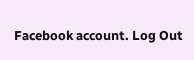Facebook account. Log Out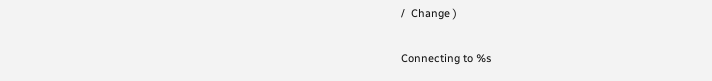/  Change )

Connecting to %s